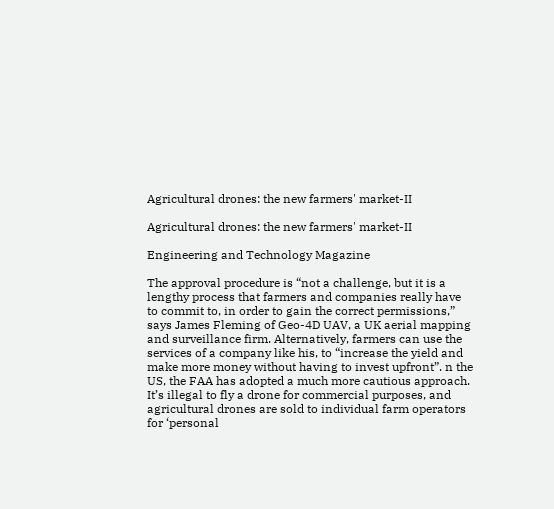Agricultural drones: the new farmers' market-II

Agricultural drones: the new farmers' market-II

Engineering and Technology Magazine

The approval procedure is “not a challenge, but it is a lengthy process that farmers and companies really have to commit to, in order to gain the correct permissions,” says James Fleming of Geo-4D UAV, a UK aerial mapping and surveillance firm. Alternatively, farmers can use the services of a company like his, to “increase the yield and make more money without having to invest upfront”. n the US, the FAA has adopted a much more cautious approach. It’s illegal to fly a drone for commercial purposes, and agricultural drones are sold to individual farm operators for ‘personal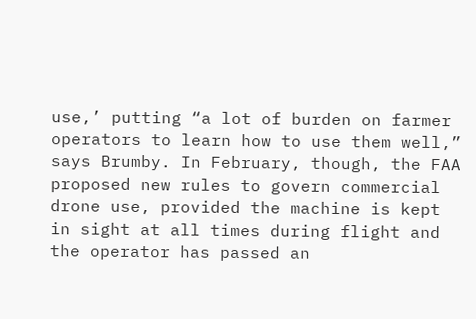use,’ putting “a lot of burden on farmer operators to learn how to use them well,” says Brumby. In February, though, the FAA proposed new rules to govern commercial drone use, provided the machine is kept in sight at all times during flight and the operator has passed an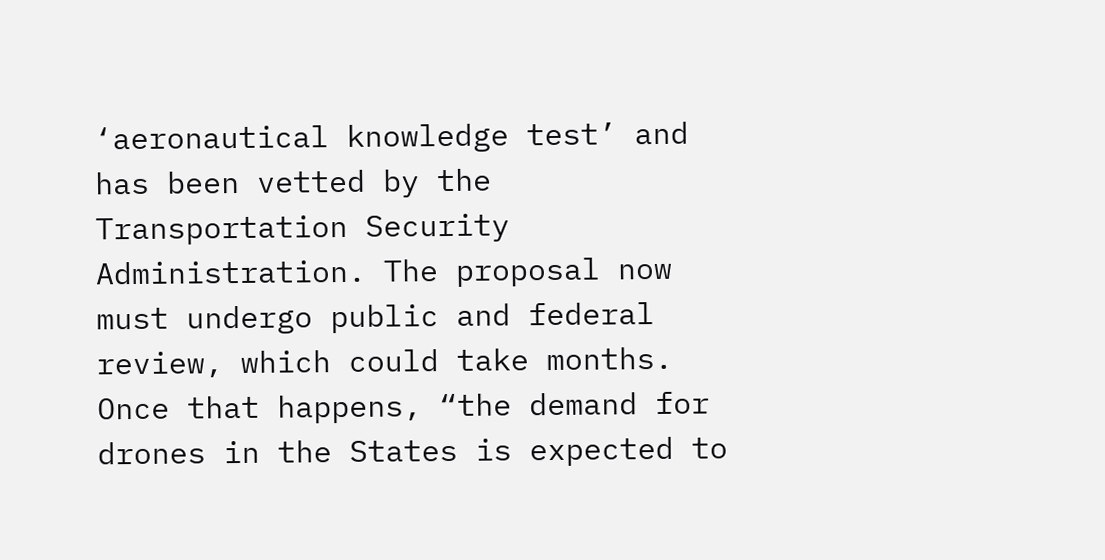‘aeronautical knowledge test’ and has been vetted by the Transportation Security Administration. The proposal now must undergo public and federal review, which could take months. Once that happens, “the demand for drones in the States is expected to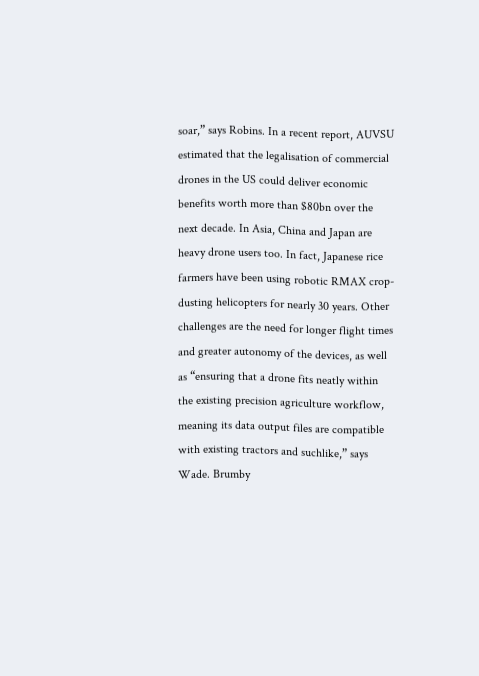soar,” says Robins. In a recent report, AUVSU estimated that the legalisation of commercial drones in the US could deliver economic benefits worth more than $80bn over the next decade. In Asia, China and Japan are heavy drone users too. In fact, Japanese rice farmers have been using robotic RMAX crop-dusting helicopters for nearly 30 years. Other challenges are the need for longer flight times and greater autonomy of the devices, as well as “ensuring that a drone fits neatly within the existing precision agriculture workflow, meaning its data output files are compatible with existing tractors and suchlike,” says Wade. Brumby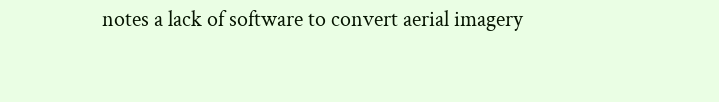notes a lack of software to convert aerial imagery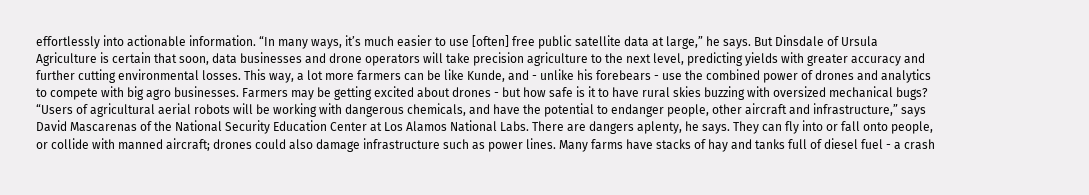effortlessly into actionable information. “In many ways, it’s much easier to use [often] free public satellite data at large,” he says. But Dinsdale of Ursula Agriculture is certain that soon, data businesses and drone operators will take precision agriculture to the next level, predicting yields with greater accuracy and further cutting environmental losses. This way, a lot more farmers can be like Kunde, and - unlike his forebears - use the combined power of drones and analytics to compete with big agro businesses. Farmers may be getting excited about drones - but how safe is it to have rural skies buzzing with oversized mechanical bugs? “Users of agricultural aerial robots will be working with dangerous chemicals, and have the potential to endanger people, other aircraft and infrastructure,” says David Mascarenas of the National Security Education Center at Los Alamos National Labs. There are dangers aplenty, he says. They can fly into or fall onto people, or collide with manned aircraft; drones could also damage infrastructure such as power lines. Many farms have stacks of hay and tanks full of diesel fuel - a crash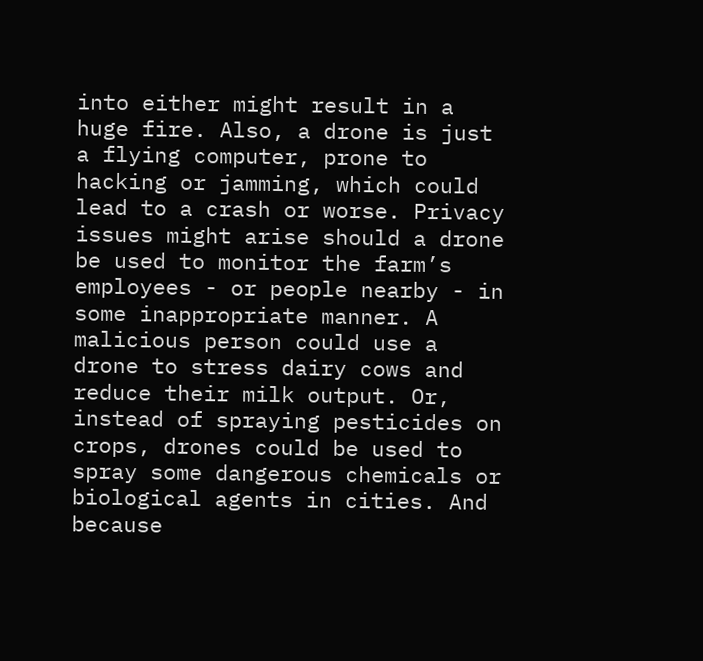into either might result in a huge fire. Also, a drone is just a flying computer, prone to hacking or jamming, which could lead to a crash or worse. Privacy issues might arise should a drone be used to monitor the farm’s employees - or people nearby - in some inappropriate manner. A malicious person could use a drone to stress dairy cows and reduce their milk output. Or, instead of spraying pesticides on crops, drones could be used to spray some dangerous chemicals or biological agents in cities. And because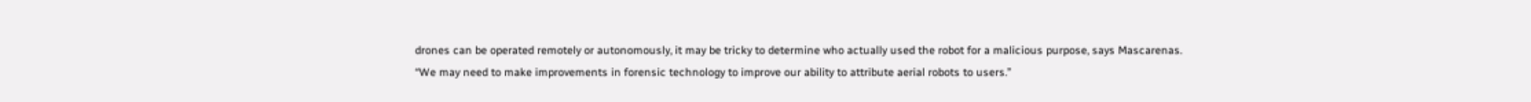drones can be operated remotely or autonomously, it may be tricky to determine who actually used the robot for a malicious purpose, says Mascarenas. “We may need to make improvements in forensic technology to improve our ability to attribute aerial robots to users.”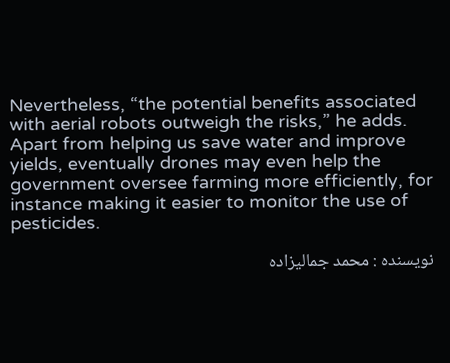Nevertheless, “the potential benefits associated with aerial robots outweigh the risks,” he adds. Apart from helping us save water and improve yields, eventually drones may even help the government oversee farming more efficiently, for instance making it easier to monitor the use of pesticides.

نویسنده : محمد جمالیزاده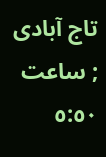تاج آبادی ; ساعت ٥:٥٠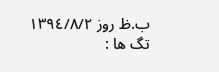ب.ظ روز ۱۳٩٤/۸/٢
تگ ها :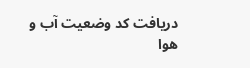دریافت کد وضعيت آب و هوا